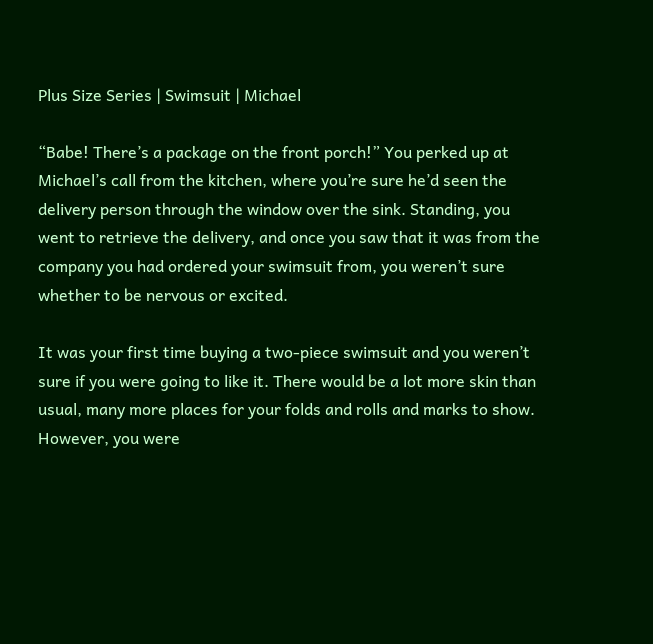Plus Size Series | Swimsuit | Michael

“Babe! There’s a package on the front porch!” You perked up at Michael’s call from the kitchen, where you’re sure he’d seen the delivery person through the window over the sink. Standing, you  went to retrieve the delivery, and once you saw that it was from the company you had ordered your swimsuit from, you weren’t sure whether to be nervous or excited.

It was your first time buying a two-piece swimsuit and you weren’t sure if you were going to like it. There would be a lot more skin than usual, many more places for your folds and rolls and marks to show. However, you were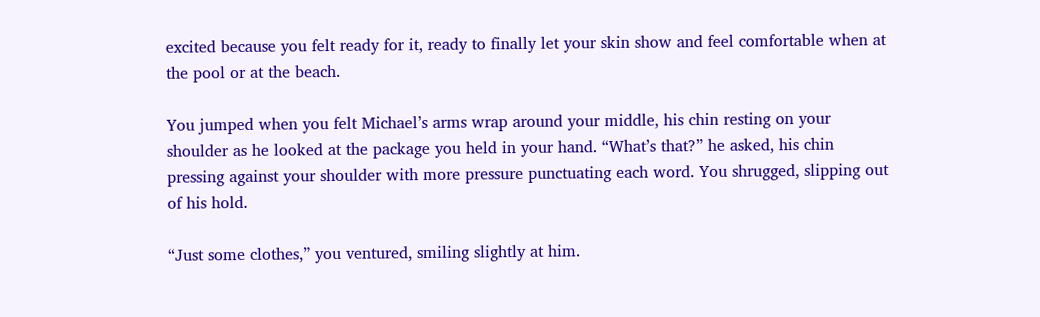excited because you felt ready for it, ready to finally let your skin show and feel comfortable when at the pool or at the beach.

You jumped when you felt Michael’s arms wrap around your middle, his chin resting on your shoulder as he looked at the package you held in your hand. “What’s that?” he asked, his chin pressing against your shoulder with more pressure punctuating each word. You shrugged, slipping out of his hold.

“Just some clothes,” you ventured, smiling slightly at him.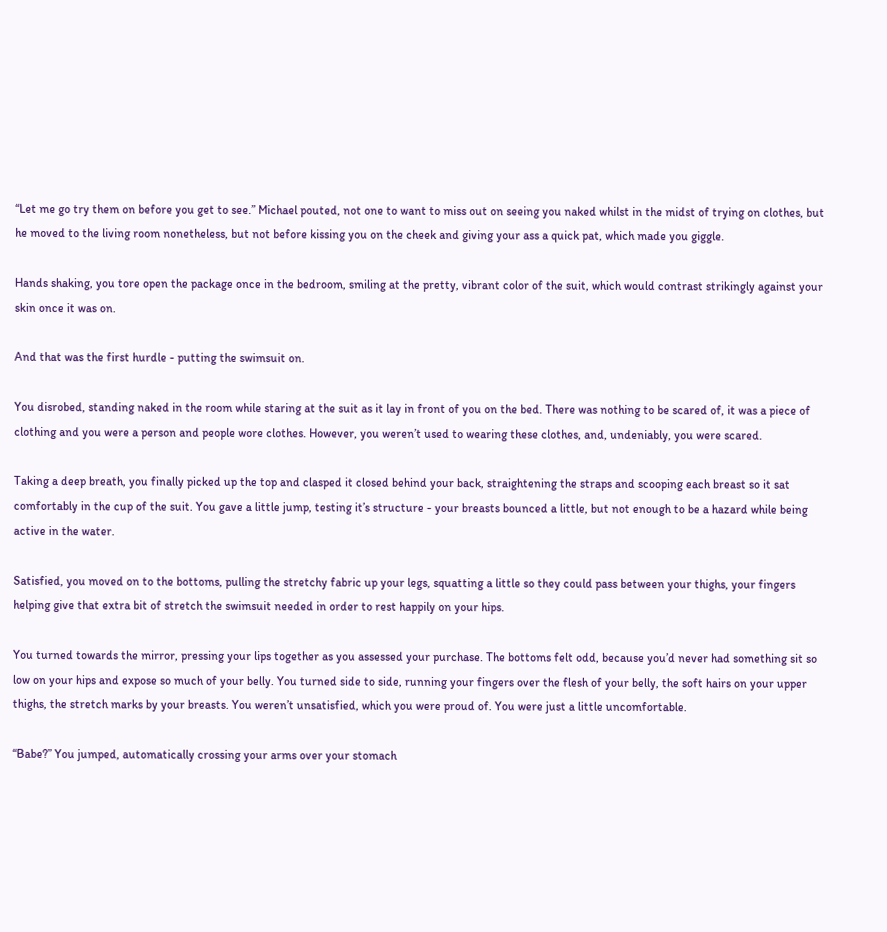“Let me go try them on before you get to see.” Michael pouted, not one to want to miss out on seeing you naked whilst in the midst of trying on clothes, but he moved to the living room nonetheless, but not before kissing you on the cheek and giving your ass a quick pat, which made you giggle.

Hands shaking, you tore open the package once in the bedroom, smiling at the pretty, vibrant color of the suit, which would contrast strikingly against your skin once it was on.

And that was the first hurdle - putting the swimsuit on.

You disrobed, standing naked in the room while staring at the suit as it lay in front of you on the bed. There was nothing to be scared of, it was a piece of clothing and you were a person and people wore clothes. However, you weren’t used to wearing these clothes, and, undeniably, you were scared.

Taking a deep breath, you finally picked up the top and clasped it closed behind your back, straightening the straps and scooping each breast so it sat comfortably in the cup of the suit. You gave a little jump, testing it’s structure - your breasts bounced a little, but not enough to be a hazard while being active in the water.

Satisfied, you moved on to the bottoms, pulling the stretchy fabric up your legs, squatting a little so they could pass between your thighs, your fingers helping give that extra bit of stretch the swimsuit needed in order to rest happily on your hips.

You turned towards the mirror, pressing your lips together as you assessed your purchase. The bottoms felt odd, because you’d never had something sit so low on your hips and expose so much of your belly. You turned side to side, running your fingers over the flesh of your belly, the soft hairs on your upper thighs, the stretch marks by your breasts. You weren’t unsatisfied, which you were proud of. You were just a little uncomfortable.

“Babe?” You jumped, automatically crossing your arms over your stomach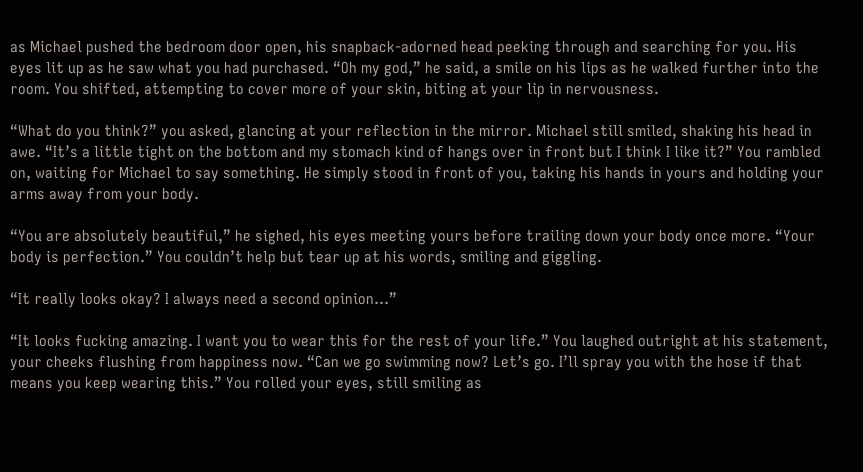as Michael pushed the bedroom door open, his snapback-adorned head peeking through and searching for you. His eyes lit up as he saw what you had purchased. “Oh my god,” he said, a smile on his lips as he walked further into the room. You shifted, attempting to cover more of your skin, biting at your lip in nervousness.

“What do you think?” you asked, glancing at your reflection in the mirror. Michael still smiled, shaking his head in awe. “It’s a little tight on the bottom and my stomach kind of hangs over in front but I think I like it?” You rambled on, waiting for Michael to say something. He simply stood in front of you, taking his hands in yours and holding your arms away from your body.

“You are absolutely beautiful,” he sighed, his eyes meeting yours before trailing down your body once more. “Your body is perfection.” You couldn’t help but tear up at his words, smiling and giggling.

“It really looks okay? I always need a second opinion…”

“It looks fucking amazing. I want you to wear this for the rest of your life.” You laughed outright at his statement, your cheeks flushing from happiness now. “Can we go swimming now? Let’s go. I’ll spray you with the hose if that means you keep wearing this.” You rolled your eyes, still smiling as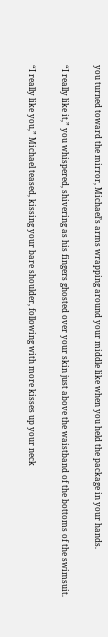you turned toward the mirror, Michael’s arms wrapping around your middle like when you held the package in your hands.

“I really like it,” you whispered, shivering as his fingers ghosted over your skin just above the waistband of the bottoms of the swimsuit.

“I really like you,” Michael teased, kissing your bare shoulder, following with more kisses up your neck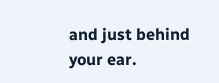and just behind your ear.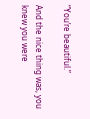“You’re beautiful.”

And the nice thing was, you knew you were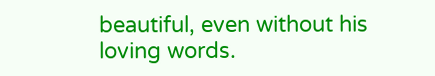beautiful, even without his loving words.